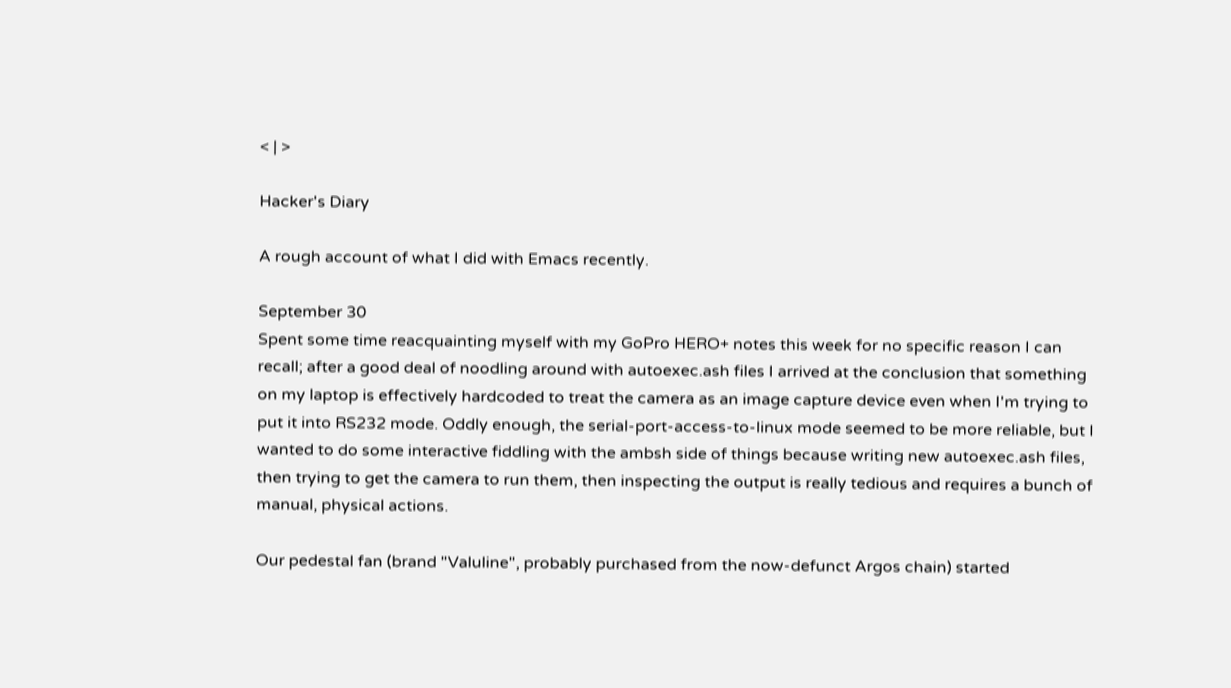< | >

Hacker's Diary

A rough account of what I did with Emacs recently.

September 30
Spent some time reacquainting myself with my GoPro HERO+ notes this week for no specific reason I can recall; after a good deal of noodling around with autoexec.ash files I arrived at the conclusion that something on my laptop is effectively hardcoded to treat the camera as an image capture device even when I'm trying to put it into RS232 mode. Oddly enough, the serial-port-access-to-linux mode seemed to be more reliable, but I wanted to do some interactive fiddling with the ambsh side of things because writing new autoexec.ash files, then trying to get the camera to run them, then inspecting the output is really tedious and requires a bunch of manual, physical actions.

Our pedestal fan (brand "Valuline", probably purchased from the now-defunct Argos chain) started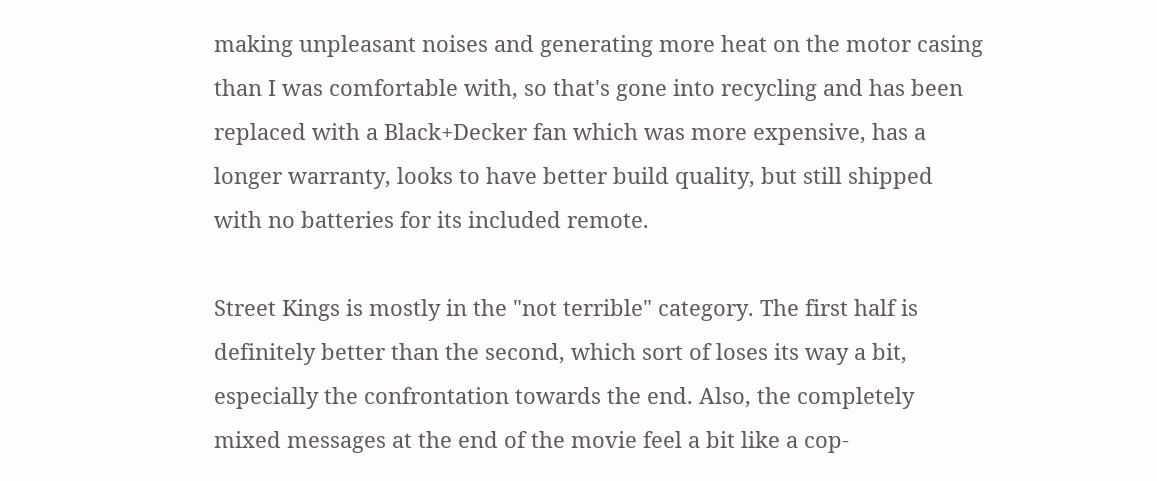making unpleasant noises and generating more heat on the motor casing than I was comfortable with, so that's gone into recycling and has been replaced with a Black+Decker fan which was more expensive, has a longer warranty, looks to have better build quality, but still shipped with no batteries for its included remote.

Street Kings is mostly in the "not terrible" category. The first half is definitely better than the second, which sort of loses its way a bit, especially the confrontation towards the end. Also, the completely mixed messages at the end of the movie feel a bit like a cop-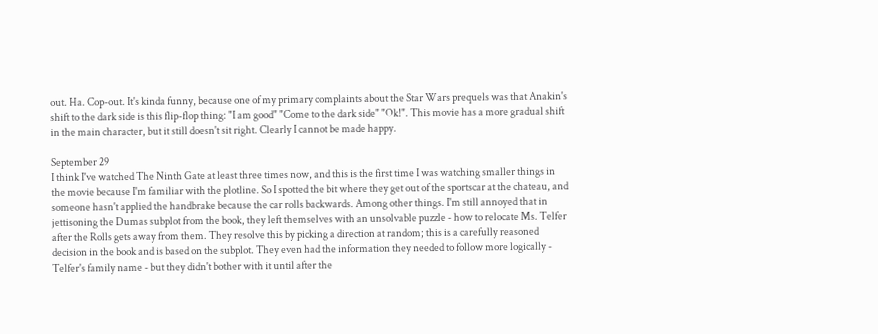out. Ha. Cop-out. It's kinda funny, because one of my primary complaints about the Star Wars prequels was that Anakin's shift to the dark side is this flip-flop thing: "I am good" "Come to the dark side" "Ok!". This movie has a more gradual shift in the main character, but it still doesn't sit right. Clearly I cannot be made happy.

September 29
I think I've watched The Ninth Gate at least three times now, and this is the first time I was watching smaller things in the movie because I'm familiar with the plotline. So I spotted the bit where they get out of the sportscar at the chateau, and someone hasn't applied the handbrake because the car rolls backwards. Among other things. I'm still annoyed that in jettisoning the Dumas subplot from the book, they left themselves with an unsolvable puzzle - how to relocate Ms. Telfer after the Rolls gets away from them. They resolve this by picking a direction at random; this is a carefully reasoned decision in the book and is based on the subplot. They even had the information they needed to follow more logically - Telfer's family name - but they didn't bother with it until after the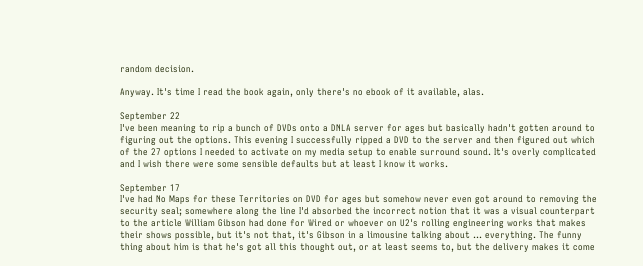random decision.

Anyway. It's time I read the book again, only there's no ebook of it available, alas.

September 22
I've been meaning to rip a bunch of DVDs onto a DNLA server for ages but basically hadn't gotten around to figuring out the options. This evening I successfully ripped a DVD to the server and then figured out which of the 27 options I needed to activate on my media setup to enable surround sound. It's overly complicated and I wish there were some sensible defaults but at least I know it works.

September 17
I've had No Maps for these Territories on DVD for ages but somehow never even got around to removing the security seal; somewhere along the line I'd absorbed the incorrect notion that it was a visual counterpart to the article William Gibson had done for Wired or whoever on U2's rolling engineering works that makes their shows possible, but it's not that, it's Gibson in a limousine talking about ... everything. The funny thing about him is that he's got all this thought out, or at least seems to, but the delivery makes it come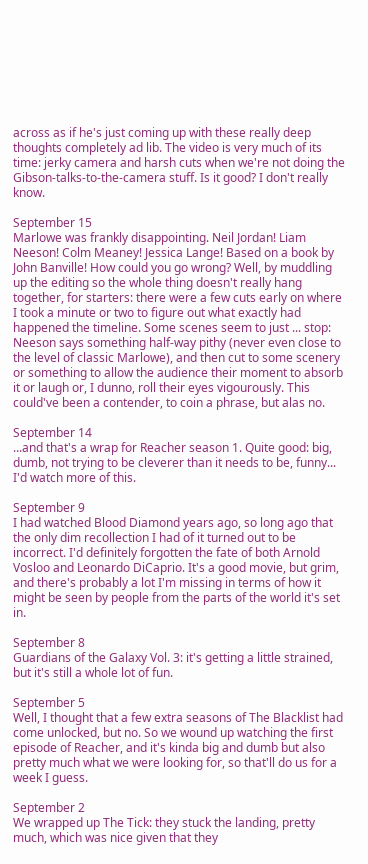across as if he's just coming up with these really deep thoughts completely ad lib. The video is very much of its time: jerky camera and harsh cuts when we're not doing the Gibson-talks-to-the-camera stuff. Is it good? I don't really know.

September 15
Marlowe was frankly disappointing. Neil Jordan! Liam Neeson! Colm Meaney! Jessica Lange! Based on a book by John Banville! How could you go wrong? Well, by muddling up the editing so the whole thing doesn't really hang together, for starters: there were a few cuts early on where I took a minute or two to figure out what exactly had happened the timeline. Some scenes seem to just ... stop: Neeson says something half-way pithy (never even close to the level of classic Marlowe), and then cut to some scenery or something to allow the audience their moment to absorb it or laugh or, I dunno, roll their eyes vigourously. This could've been a contender, to coin a phrase, but alas no.

September 14
...and that's a wrap for Reacher season 1. Quite good: big, dumb, not trying to be cleverer than it needs to be, funny... I'd watch more of this.

September 9
I had watched Blood Diamond years ago, so long ago that the only dim recollection I had of it turned out to be incorrect. I'd definitely forgotten the fate of both Arnold Vosloo and Leonardo DiCaprio. It's a good movie, but grim, and there's probably a lot I'm missing in terms of how it might be seen by people from the parts of the world it's set in.

September 8
Guardians of the Galaxy Vol. 3: it's getting a little strained, but it's still a whole lot of fun.

September 5
Well, I thought that a few extra seasons of The Blacklist had come unlocked, but no. So we wound up watching the first episode of Reacher, and it's kinda big and dumb but also pretty much what we were looking for, so that'll do us for a week I guess.

September 2
We wrapped up The Tick: they stuck the landing, pretty much, which was nice given that they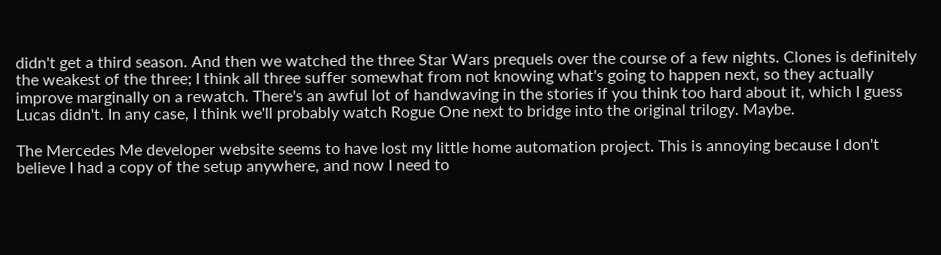didn't get a third season. And then we watched the three Star Wars prequels over the course of a few nights. Clones is definitely the weakest of the three; I think all three suffer somewhat from not knowing what's going to happen next, so they actually improve marginally on a rewatch. There's an awful lot of handwaving in the stories if you think too hard about it, which I guess Lucas didn't. In any case, I think we'll probably watch Rogue One next to bridge into the original trilogy. Maybe.

The Mercedes Me developer website seems to have lost my little home automation project. This is annoying because I don't believe I had a copy of the setup anywhere, and now I need to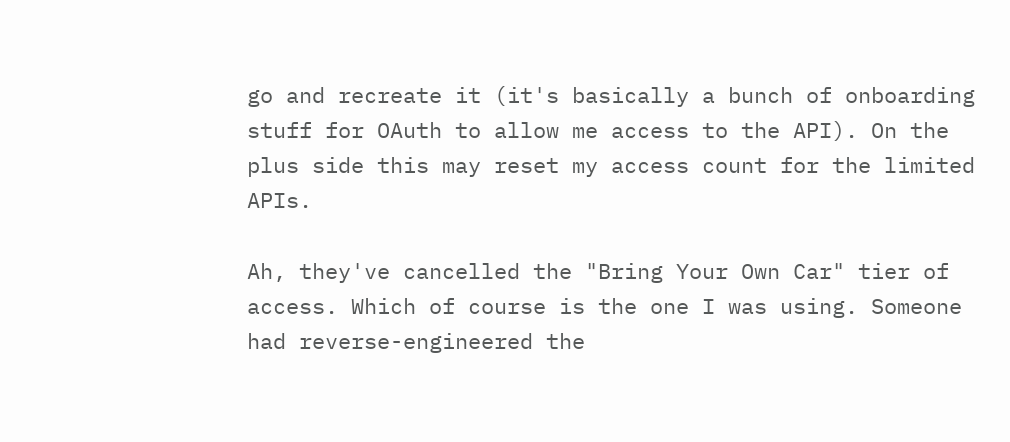go and recreate it (it's basically a bunch of onboarding stuff for OAuth to allow me access to the API). On the plus side this may reset my access count for the limited APIs.

Ah, they've cancelled the "Bring Your Own Car" tier of access. Which of course is the one I was using. Someone had reverse-engineered the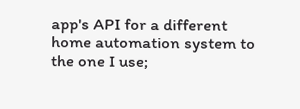app's API for a different home automation system to the one I use;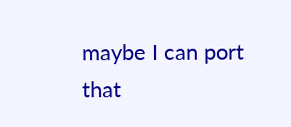maybe I can port that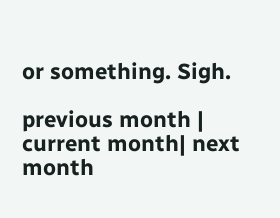or something. Sigh.

previous month | current month| next month